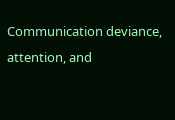Communication deviance, attention, and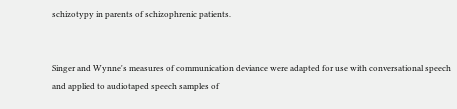schizotypy in parents of schizophrenic patients.


Singer and Wynne's measures of communication deviance were adapted for use with conversational speech and applied to audiotaped speech samples of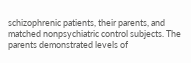schizophrenic patients, their parents, and matched nonpsychiatric control subjects. The parents demonstrated levels of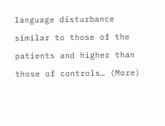language disturbance similar to those of the patients and higher than those of controls… (More)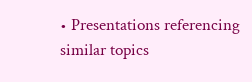• Presentations referencing similar topics